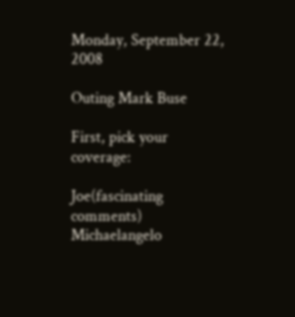Monday, September 22, 2008

Outing Mark Buse

First, pick your coverage:

Joe(fascinating comments)
Michaelangelo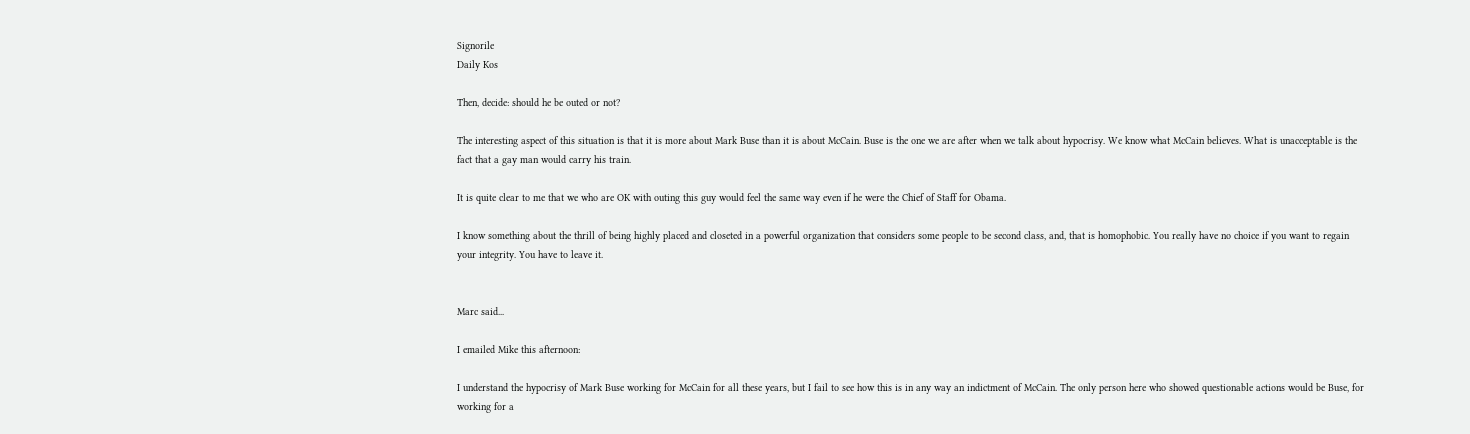Signorile
Daily Kos

Then, decide: should he be outed or not?

The interesting aspect of this situation is that it is more about Mark Buse than it is about McCain. Buse is the one we are after when we talk about hypocrisy. We know what McCain believes. What is unacceptable is the fact that a gay man would carry his train.

It is quite clear to me that we who are OK with outing this guy would feel the same way even if he were the Chief of Staff for Obama.

I know something about the thrill of being highly placed and closeted in a powerful organization that considers some people to be second class, and, that is homophobic. You really have no choice if you want to regain your integrity. You have to leave it.


Marc said...

I emailed Mike this afternoon:

I understand the hypocrisy of Mark Buse working for McCain for all these years, but I fail to see how this is in any way an indictment of McCain. The only person here who showed questionable actions would be Buse, for working for a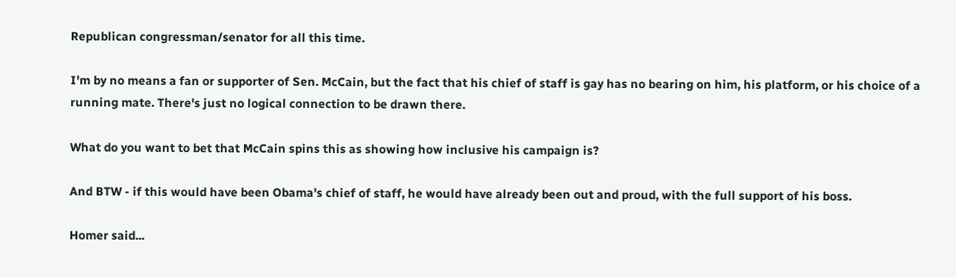Republican congressman/senator for all this time.

I'm by no means a fan or supporter of Sen. McCain, but the fact that his chief of staff is gay has no bearing on him, his platform, or his choice of a running mate. There's just no logical connection to be drawn there.

What do you want to bet that McCain spins this as showing how inclusive his campaign is?

And BTW - if this would have been Obama's chief of staff, he would have already been out and proud, with the full support of his boss.

Homer said...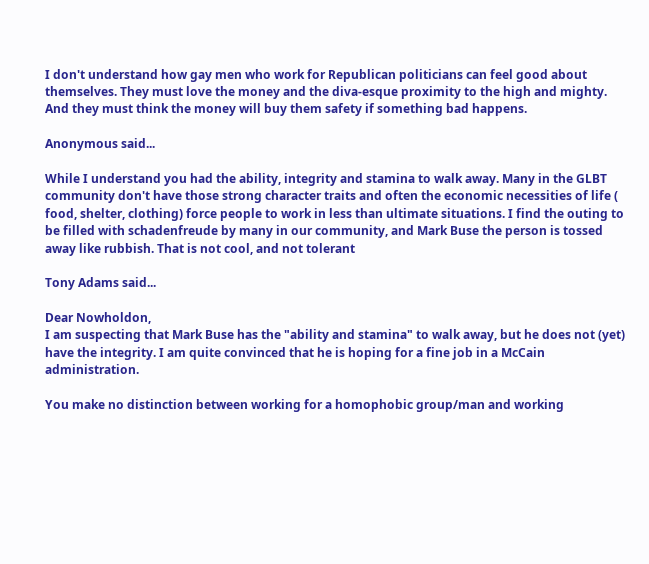I don't understand how gay men who work for Republican politicians can feel good about themselves. They must love the money and the diva-esque proximity to the high and mighty. And they must think the money will buy them safety if something bad happens.

Anonymous said...

While I understand you had the ability, integrity and stamina to walk away. Many in the GLBT community don't have those strong character traits and often the economic necessities of life ( food, shelter, clothing) force people to work in less than ultimate situations. I find the outing to be filled with schadenfreude by many in our community, and Mark Buse the person is tossed away like rubbish. That is not cool, and not tolerant

Tony Adams said...

Dear Nowholdon,
I am suspecting that Mark Buse has the "ability and stamina" to walk away, but he does not (yet) have the integrity. I am quite convinced that he is hoping for a fine job in a McCain administration.

You make no distinction between working for a homophobic group/man and working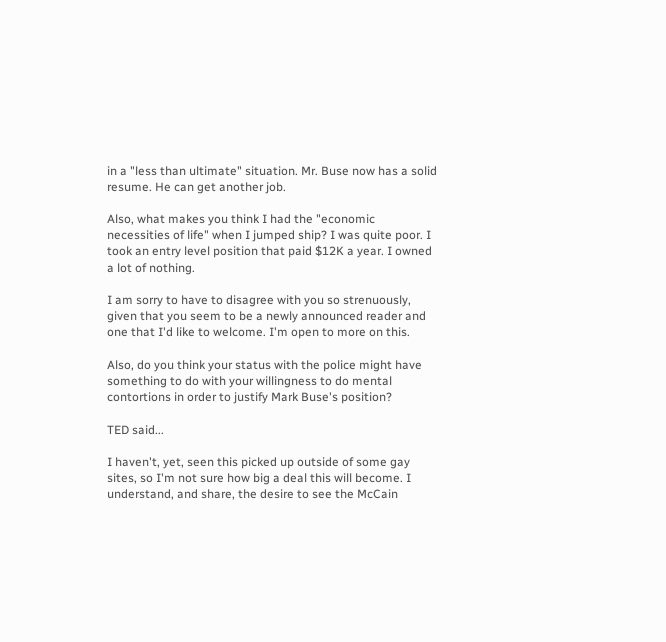in a "less than ultimate" situation. Mr. Buse now has a solid resume. He can get another job.

Also, what makes you think I had the "economic necessities of life" when I jumped ship? I was quite poor. I took an entry level position that paid $12K a year. I owned a lot of nothing.

I am sorry to have to disagree with you so strenuously, given that you seem to be a newly announced reader and one that I'd like to welcome. I'm open to more on this.

Also, do you think your status with the police might have something to do with your willingness to do mental contortions in order to justify Mark Buse's position?

TED said...

I haven't, yet, seen this picked up outside of some gay sites, so I'm not sure how big a deal this will become. I understand, and share, the desire to see the McCain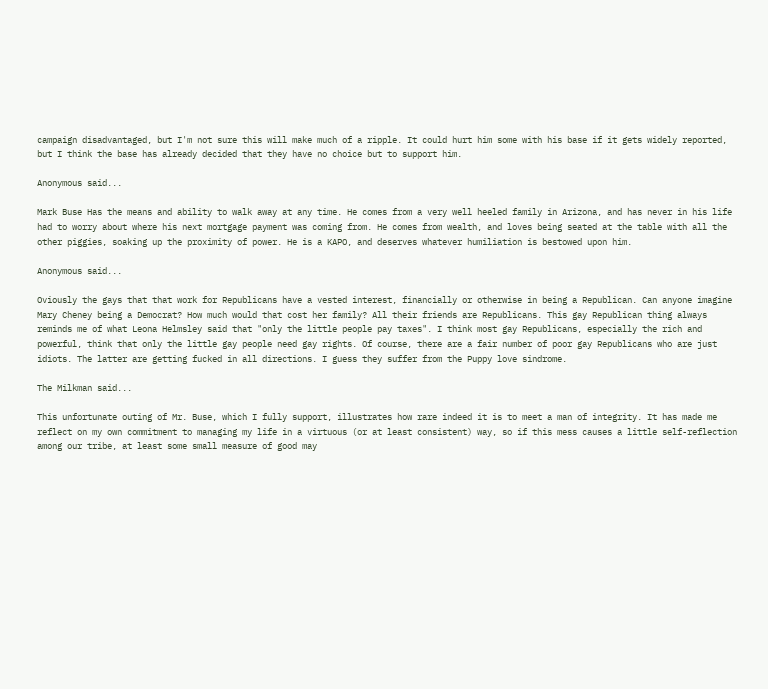campaign disadvantaged, but I'm not sure this will make much of a ripple. It could hurt him some with his base if it gets widely reported, but I think the base has already decided that they have no choice but to support him.

Anonymous said...

Mark Buse Has the means and ability to walk away at any time. He comes from a very well heeled family in Arizona, and has never in his life had to worry about where his next mortgage payment was coming from. He comes from wealth, and loves being seated at the table with all the other piggies, soaking up the proximity of power. He is a KAPO, and deserves whatever humiliation is bestowed upon him.

Anonymous said...

Oviously the gays that that work for Republicans have a vested interest, financially or otherwise in being a Republican. Can anyone imagine Mary Cheney being a Democrat? How much would that cost her family? All their friends are Republicans. This gay Republican thing always reminds me of what Leona Helmsley said that "only the little people pay taxes". I think most gay Republicans, especially the rich and powerful, think that only the little gay people need gay rights. Of course, there are a fair number of poor gay Republicans who are just idiots. The latter are getting fucked in all directions. I guess they suffer from the Puppy love sindrome.

The Milkman said...

This unfortunate outing of Mr. Buse, which I fully support, illustrates how rare indeed it is to meet a man of integrity. It has made me reflect on my own commitment to managing my life in a virtuous (or at least consistent) way, so if this mess causes a little self-reflection among our tribe, at least some small measure of good may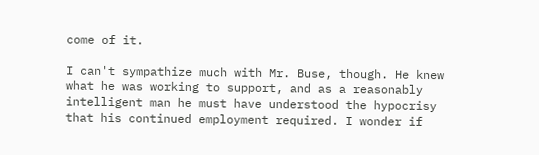come of it.

I can't sympathize much with Mr. Buse, though. He knew what he was working to support, and as a reasonably intelligent man he must have understood the hypocrisy that his continued employment required. I wonder if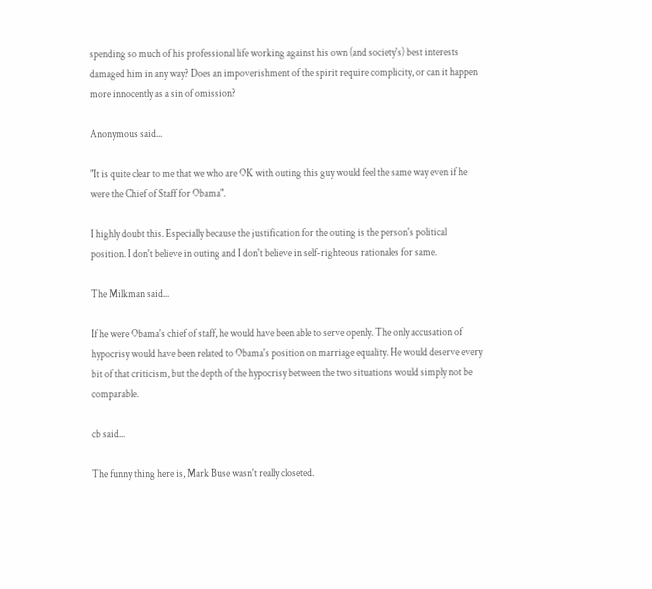spending so much of his professional life working against his own (and society's) best interests damaged him in any way? Does an impoverishment of the spirit require complicity, or can it happen more innocently as a sin of omission?

Anonymous said...

"It is quite clear to me that we who are OK with outing this guy would feel the same way even if he were the Chief of Staff for Obama".

I highly doubt this. Especially because the justification for the outing is the person's political position. I don't believe in outing and I don't believe in self-righteous rationales for same.

The Milkman said...

If he were Obama's chief of staff, he would have been able to serve openly. The only accusation of hypocrisy would have been related to Obama's position on marriage equality. He would deserve every bit of that criticism, but the depth of the hypocrisy between the two situations would simply not be comparable.

cb said...

The funny thing here is, Mark Buse wasn't really closeted.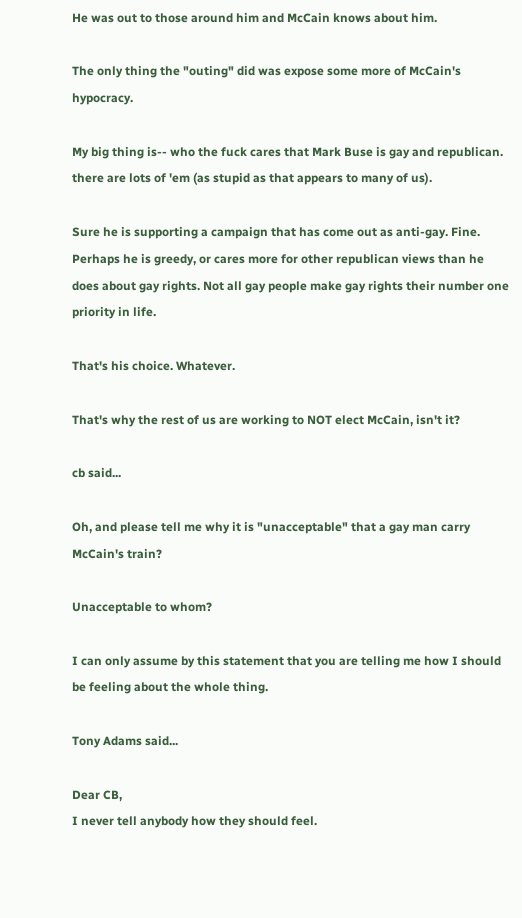He was out to those around him and McCain knows about him.

The only thing the "outing" did was expose some more of McCain's hypocracy.

My big thing is-- who the fuck cares that Mark Buse is gay and republican. there are lots of 'em (as stupid as that appears to many of us).

Sure he is supporting a campaign that has come out as anti-gay. Fine. Perhaps he is greedy, or cares more for other republican views than he does about gay rights. Not all gay people make gay rights their number one priority in life.

That's his choice. Whatever.

That's why the rest of us are working to NOT elect McCain, isn't it?

cb said...

Oh, and please tell me why it is "unacceptable" that a gay man carry McCain's train?

Unacceptable to whom?

I can only assume by this statement that you are telling me how I should be feeling about the whole thing.

Tony Adams said...

Dear CB,
I never tell anybody how they should feel.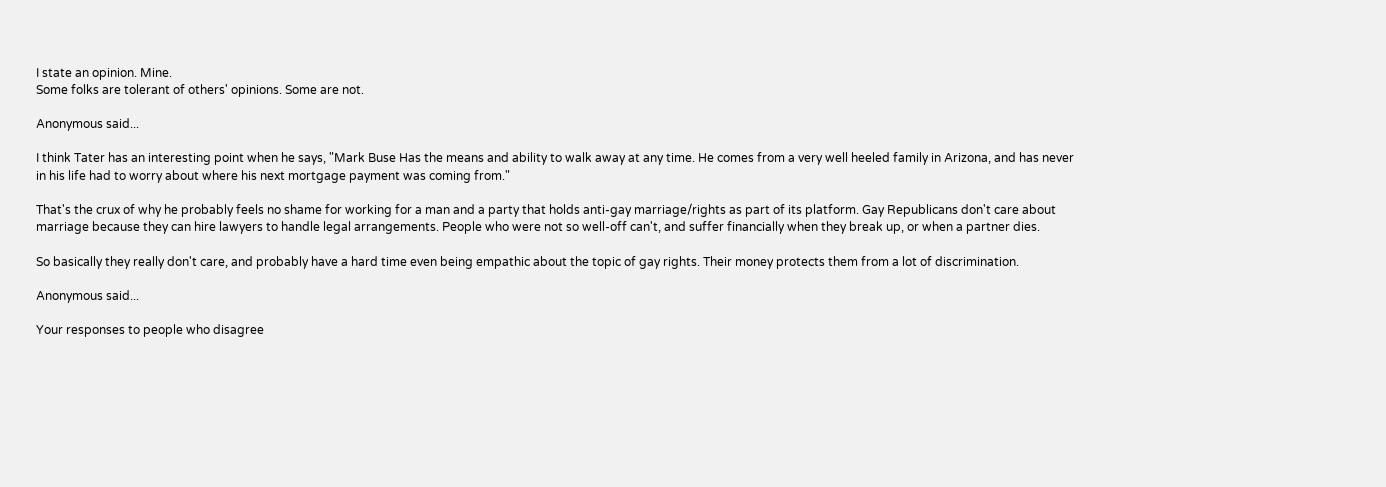I state an opinion. Mine.
Some folks are tolerant of others' opinions. Some are not.

Anonymous said...

I think Tater has an interesting point when he says, "Mark Buse Has the means and ability to walk away at any time. He comes from a very well heeled family in Arizona, and has never in his life had to worry about where his next mortgage payment was coming from."

That's the crux of why he probably feels no shame for working for a man and a party that holds anti-gay marriage/rights as part of its platform. Gay Republicans don't care about marriage because they can hire lawyers to handle legal arrangements. People who were not so well-off can't, and suffer financially when they break up, or when a partner dies.

So basically they really don't care, and probably have a hard time even being empathic about the topic of gay rights. Their money protects them from a lot of discrimination.

Anonymous said...

Your responses to people who disagree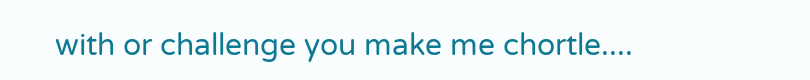with or challenge you make me chortle....